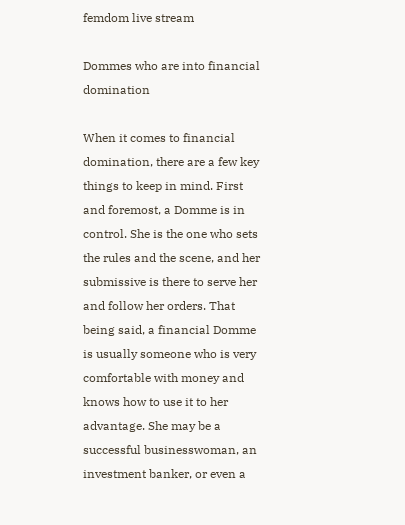femdom live stream

Dommes who are into financial domination

When it comes to financial domination, there are a few key things to keep in mind. First and foremost, a Domme is in control. She is the one who sets the rules and the scene, and her submissive is there to serve her and follow her orders. That being said, a financial Domme is usually someone who is very comfortable with money and knows how to use it to her advantage. She may be a successful businesswoman, an investment banker, or even a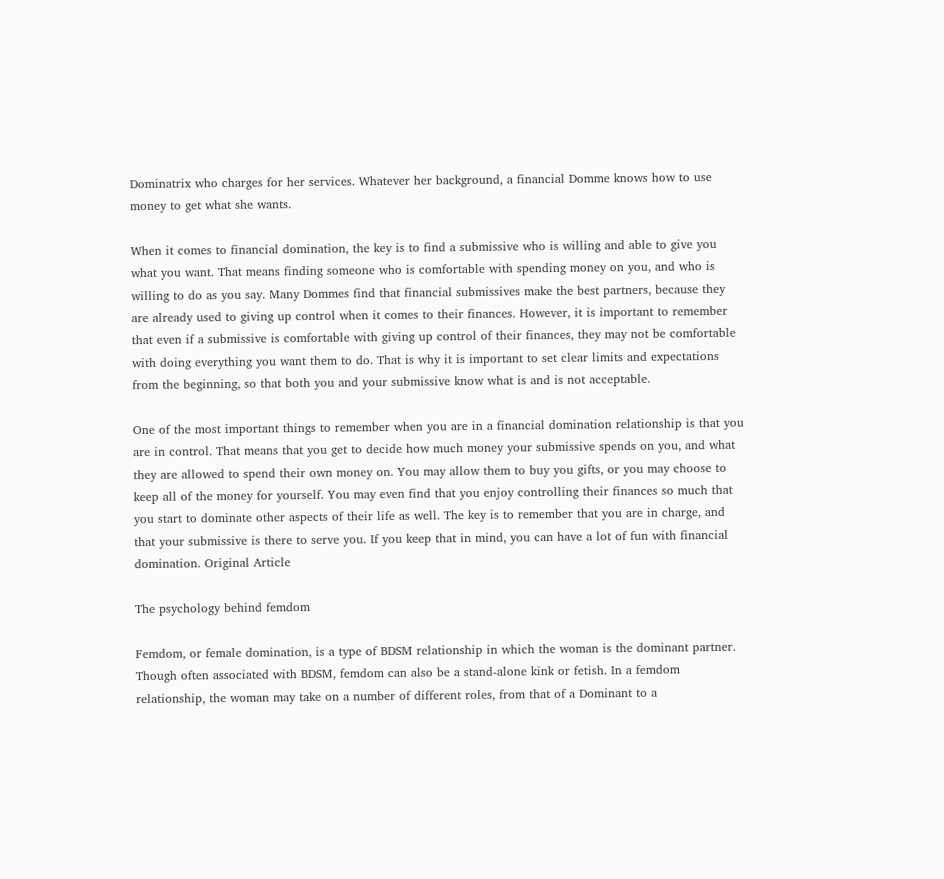Dominatrix who charges for her services. Whatever her background, a financial Domme knows how to use money to get what she wants.

When it comes to financial domination, the key is to find a submissive who is willing and able to give you what you want. That means finding someone who is comfortable with spending money on you, and who is willing to do as you say. Many Dommes find that financial submissives make the best partners, because they are already used to giving up control when it comes to their finances. However, it is important to remember that even if a submissive is comfortable with giving up control of their finances, they may not be comfortable with doing everything you want them to do. That is why it is important to set clear limits and expectations from the beginning, so that both you and your submissive know what is and is not acceptable.

One of the most important things to remember when you are in a financial domination relationship is that you are in control. That means that you get to decide how much money your submissive spends on you, and what they are allowed to spend their own money on. You may allow them to buy you gifts, or you may choose to keep all of the money for yourself. You may even find that you enjoy controlling their finances so much that you start to dominate other aspects of their life as well. The key is to remember that you are in charge, and that your submissive is there to serve you. If you keep that in mind, you can have a lot of fun with financial domination. Original Article

The psychology behind femdom

Femdom, or female domination, is a type of BDSM relationship in which the woman is the dominant partner. Though often associated with BDSM, femdom can also be a stand-alone kink or fetish. In a femdom relationship, the woman may take on a number of different roles, from that of a Dominant to a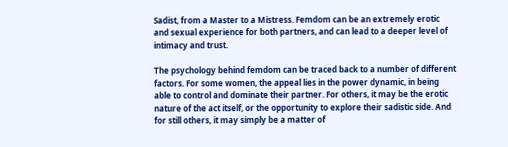Sadist, from a Master to a Mistress. Femdom can be an extremely erotic and sexual experience for both partners, and can lead to a deeper level of intimacy and trust.

The psychology behind femdom can be traced back to a number of different factors. For some women, the appeal lies in the power dynamic, in being able to control and dominate their partner. For others, it may be the erotic nature of the act itself, or the opportunity to explore their sadistic side. And for still others, it may simply be a matter of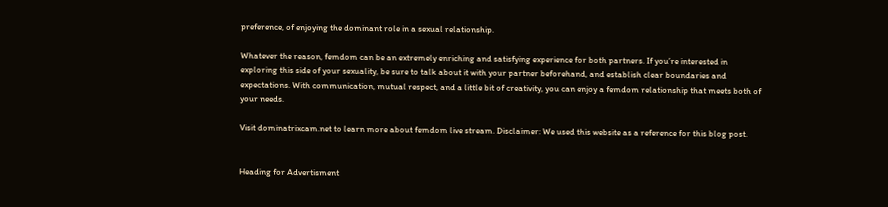preference, of enjoying the dominant role in a sexual relationship.

Whatever the reason, femdom can be an extremely enriching and satisfying experience for both partners. If you’re interested in exploring this side of your sexuality, be sure to talk about it with your partner beforehand, and establish clear boundaries and expectations. With communication, mutual respect, and a little bit of creativity, you can enjoy a femdom relationship that meets both of your needs.

Visit dominatrixcam.net to learn more about femdom live stream. Disclaimer: We used this website as a reference for this blog post.


Heading for Advertisment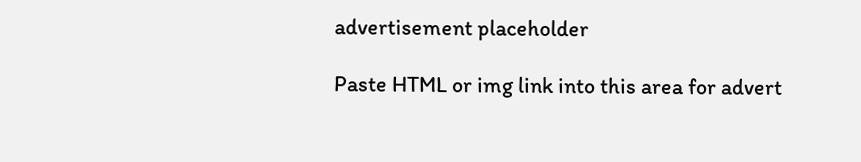advertisement placeholder

Paste HTML or img link into this area for advert